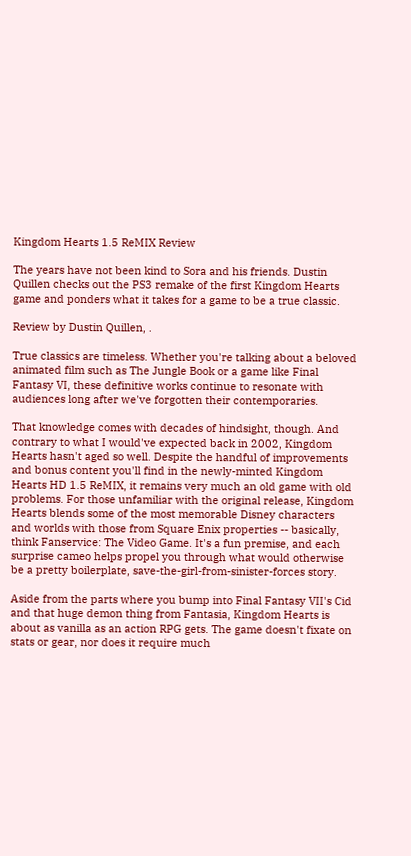Kingdom Hearts 1.5 ReMIX Review

The years have not been kind to Sora and his friends. Dustin Quillen checks out the PS3 remake of the first Kingdom Hearts game and ponders what it takes for a game to be a true classic.

Review by Dustin Quillen, .

True classics are timeless. Whether you're talking about a beloved animated film such as The Jungle Book or a game like Final Fantasy VI, these definitive works continue to resonate with audiences long after we've forgotten their contemporaries.

That knowledge comes with decades of hindsight, though. And contrary to what I would've expected back in 2002, Kingdom Hearts hasn't aged so well. Despite the handful of improvements and bonus content you'll find in the newly-minted Kingdom Hearts HD 1.5 ReMIX, it remains very much an old game with old problems. For those unfamiliar with the original release, Kingdom Hearts blends some of the most memorable Disney characters and worlds with those from Square Enix properties -- basically, think Fanservice: The Video Game. It's a fun premise, and each surprise cameo helps propel you through what would otherwise be a pretty boilerplate, save-the-girl-from-sinister-forces story.

Aside from the parts where you bump into Final Fantasy VII's Cid and that huge demon thing from Fantasia, Kingdom Hearts is about as vanilla as an action RPG gets. The game doesn't fixate on stats or gear, nor does it require much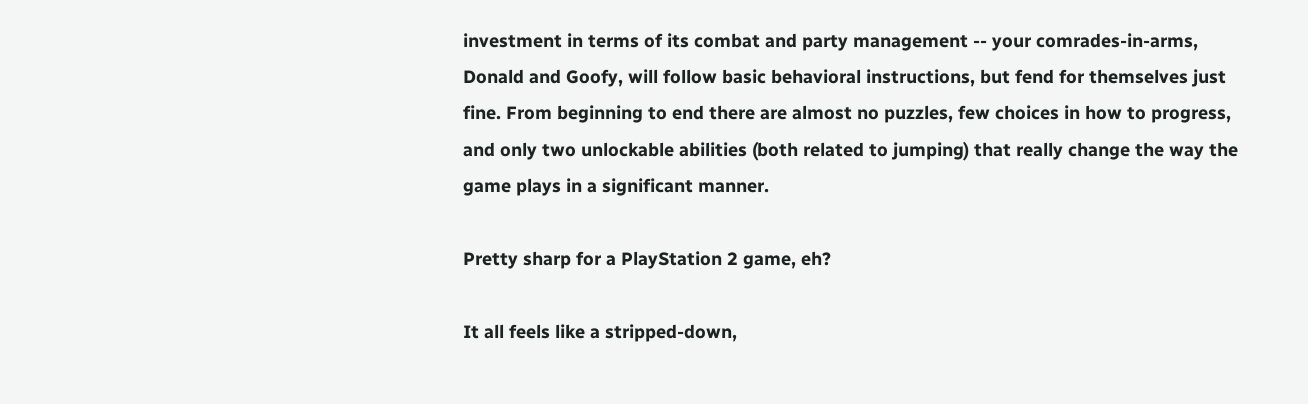investment in terms of its combat and party management -- your comrades-in-arms, Donald and Goofy, will follow basic behavioral instructions, but fend for themselves just fine. From beginning to end there are almost no puzzles, few choices in how to progress, and only two unlockable abilities (both related to jumping) that really change the way the game plays in a significant manner.

Pretty sharp for a PlayStation 2 game, eh?

It all feels like a stripped-down,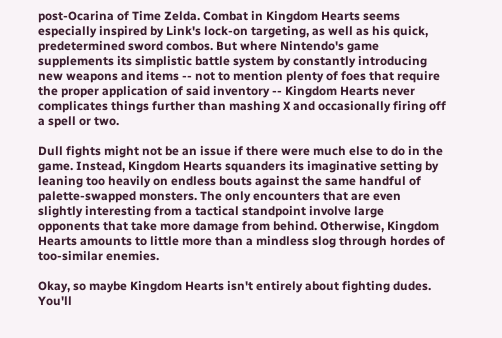post-Ocarina of Time Zelda. Combat in Kingdom Hearts seems especially inspired by Link's lock-on targeting, as well as his quick, predetermined sword combos. But where Nintendo's game supplements its simplistic battle system by constantly introducing new weapons and items -- not to mention plenty of foes that require the proper application of said inventory -- Kingdom Hearts never complicates things further than mashing X and occasionally firing off a spell or two.

Dull fights might not be an issue if there were much else to do in the game. Instead, Kingdom Hearts squanders its imaginative setting by leaning too heavily on endless bouts against the same handful of palette-swapped monsters. The only encounters that are even slightly interesting from a tactical standpoint involve large opponents that take more damage from behind. Otherwise, Kingdom Hearts amounts to little more than a mindless slog through hordes of too-similar enemies.

Okay, so maybe Kingdom Hearts isn't entirely about fighting dudes. You'll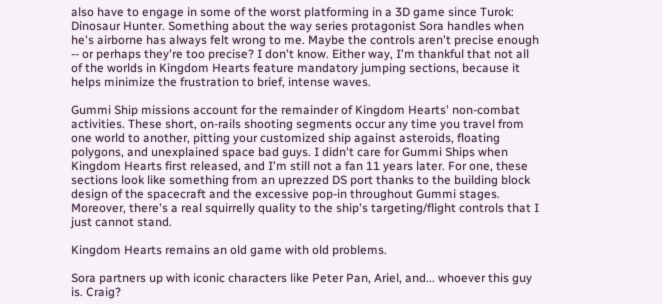also have to engage in some of the worst platforming in a 3D game since Turok: Dinosaur Hunter. Something about the way series protagonist Sora handles when he's airborne has always felt wrong to me. Maybe the controls aren't precise enough -- or perhaps they're too precise? I don't know. Either way, I'm thankful that not all of the worlds in Kingdom Hearts feature mandatory jumping sections, because it helps minimize the frustration to brief, intense waves.

Gummi Ship missions account for the remainder of Kingdom Hearts' non-combat activities. These short, on-rails shooting segments occur any time you travel from one world to another, pitting your customized ship against asteroids, floating polygons, and unexplained space bad guys. I didn't care for Gummi Ships when Kingdom Hearts first released, and I'm still not a fan 11 years later. For one, these sections look like something from an uprezzed DS port thanks to the building block design of the spacecraft and the excessive pop-in throughout Gummi stages. Moreover, there's a real squirrelly quality to the ship's targeting/flight controls that I just cannot stand.

Kingdom Hearts remains an old game with old problems.

Sora partners up with iconic characters like Peter Pan, Ariel, and... whoever this guy is. Craig?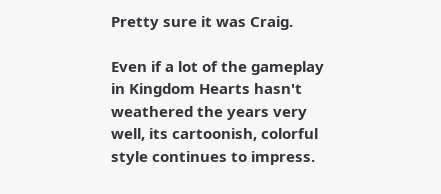Pretty sure it was Craig.

Even if a lot of the gameplay in Kingdom Hearts hasn't weathered the years very well, its cartoonish, colorful style continues to impress.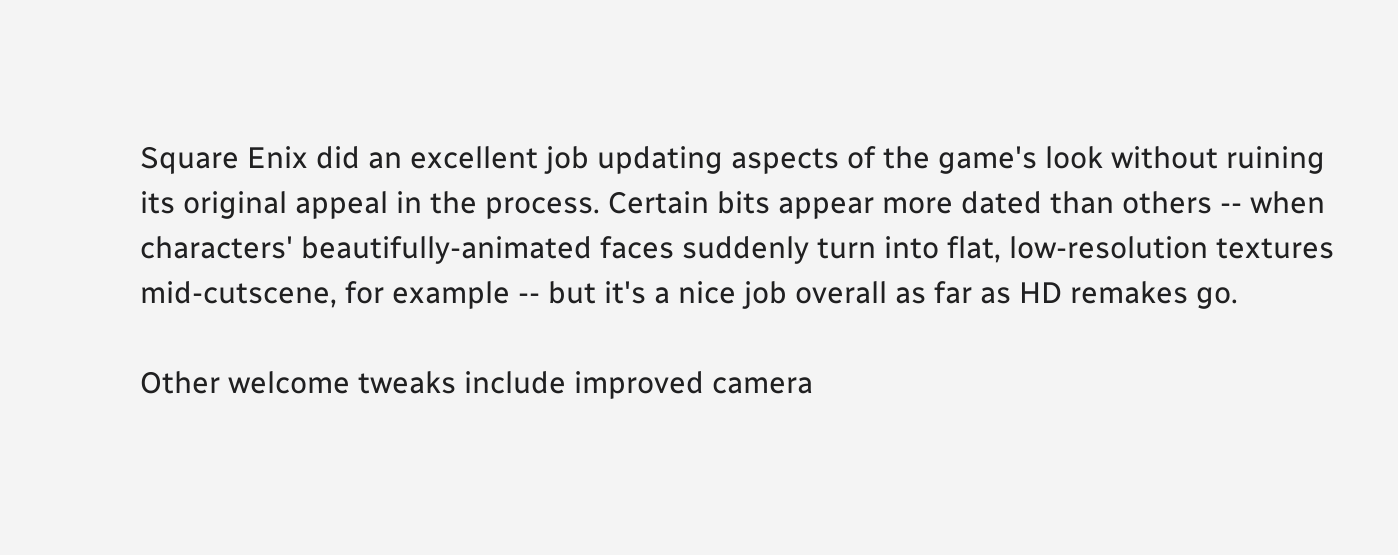Square Enix did an excellent job updating aspects of the game's look without ruining its original appeal in the process. Certain bits appear more dated than others -- when characters' beautifully-animated faces suddenly turn into flat, low-resolution textures mid-cutscene, for example -- but it's a nice job overall as far as HD remakes go.

Other welcome tweaks include improved camera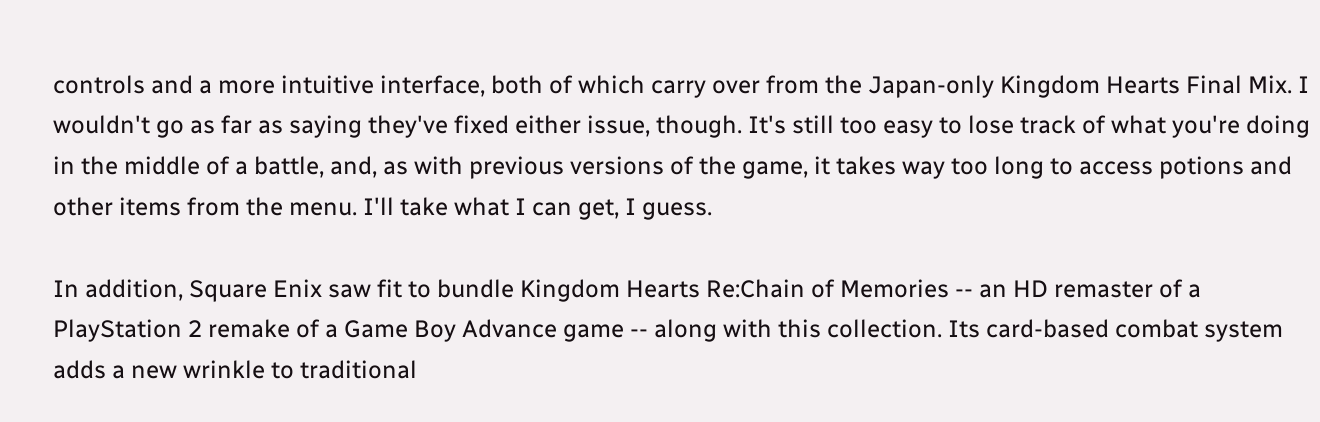controls and a more intuitive interface, both of which carry over from the Japan-only Kingdom Hearts Final Mix. I wouldn't go as far as saying they've fixed either issue, though. It's still too easy to lose track of what you're doing in the middle of a battle, and, as with previous versions of the game, it takes way too long to access potions and other items from the menu. I'll take what I can get, I guess.

In addition, Square Enix saw fit to bundle Kingdom Hearts Re:Chain of Memories -- an HD remaster of a PlayStation 2 remake of a Game Boy Advance game -- along with this collection. Its card-based combat system adds a new wrinkle to traditional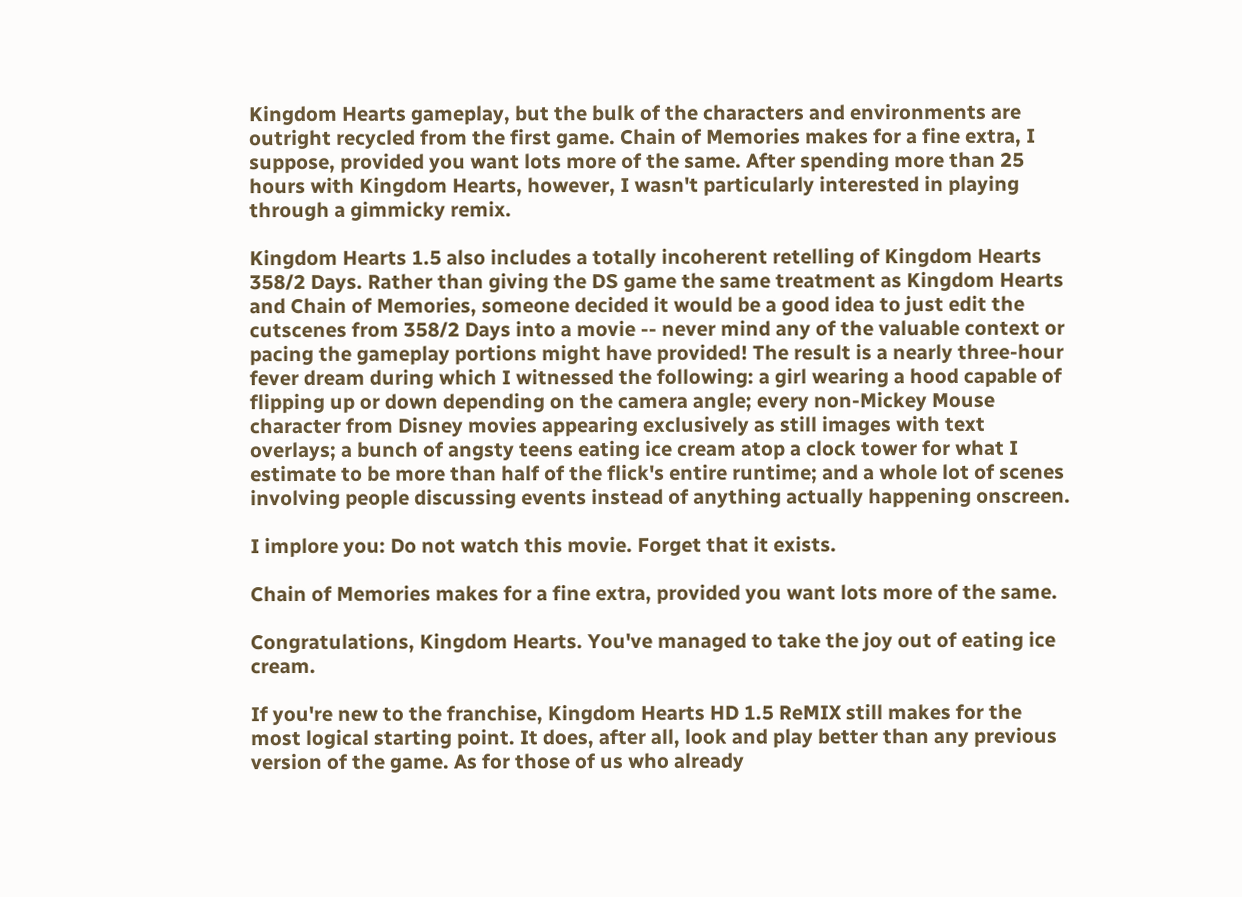Kingdom Hearts gameplay, but the bulk of the characters and environments are outright recycled from the first game. Chain of Memories makes for a fine extra, I suppose, provided you want lots more of the same. After spending more than 25 hours with Kingdom Hearts, however, I wasn't particularly interested in playing through a gimmicky remix.

Kingdom Hearts 1.5 also includes a totally incoherent retelling of Kingdom Hearts 358/2 Days. Rather than giving the DS game the same treatment as Kingdom Hearts and Chain of Memories, someone decided it would be a good idea to just edit the cutscenes from 358/2 Days into a movie -- never mind any of the valuable context or pacing the gameplay portions might have provided! The result is a nearly three-hour fever dream during which I witnessed the following: a girl wearing a hood capable of flipping up or down depending on the camera angle; every non-Mickey Mouse character from Disney movies appearing exclusively as still images with text overlays; a bunch of angsty teens eating ice cream atop a clock tower for what I estimate to be more than half of the flick's entire runtime; and a whole lot of scenes involving people discussing events instead of anything actually happening onscreen.

I implore you: Do not watch this movie. Forget that it exists.

Chain of Memories makes for a fine extra, provided you want lots more of the same.

Congratulations, Kingdom Hearts. You've managed to take the joy out of eating ice cream.

If you're new to the franchise, Kingdom Hearts HD 1.5 ReMIX still makes for the most logical starting point. It does, after all, look and play better than any previous version of the game. As for those of us who already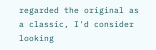regarded the original as a classic, I'd consider looking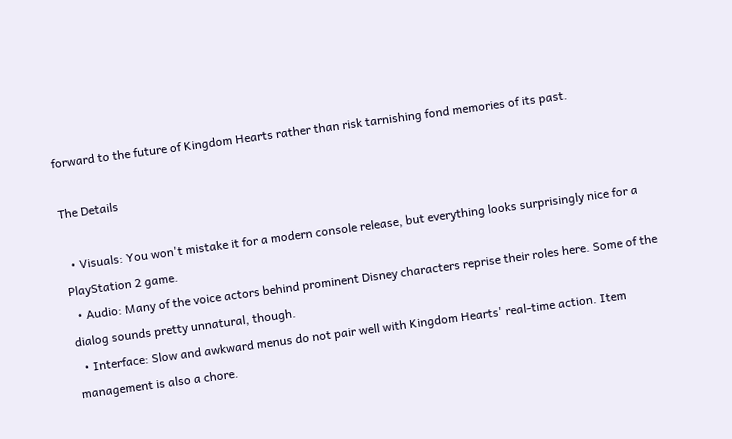forward to the future of Kingdom Hearts rather than risk tarnishing fond memories of its past.

The Details

  • Visuals: You won't mistake it for a modern console release, but everything looks surprisingly nice for a PlayStation 2 game.
  • Audio: Many of the voice actors behind prominent Disney characters reprise their roles here. Some of the dialog sounds pretty unnatural, though.
  • Interface: Slow and awkward menus do not pair well with Kingdom Hearts' real-time action. Item management is also a chore.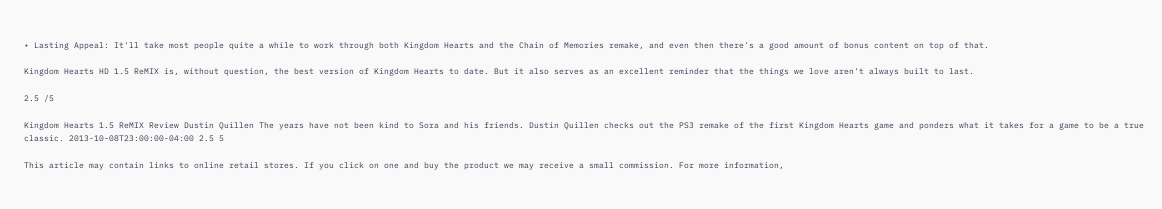• Lasting Appeal: It'll take most people quite a while to work through both Kingdom Hearts and the Chain of Memories remake, and even then there's a good amount of bonus content on top of that.

Kingdom Hearts HD 1.5 ReMIX is, without question, the best version of Kingdom Hearts to date. But it also serves as an excellent reminder that the things we love aren't always built to last.

2.5 /5

Kingdom Hearts 1.5 ReMIX Review Dustin Quillen The years have not been kind to Sora and his friends. Dustin Quillen checks out the PS3 remake of the first Kingdom Hearts game and ponders what it takes for a game to be a true classic. 2013-10-08T23:00:00-04:00 2.5 5

This article may contain links to online retail stores. If you click on one and buy the product we may receive a small commission. For more information,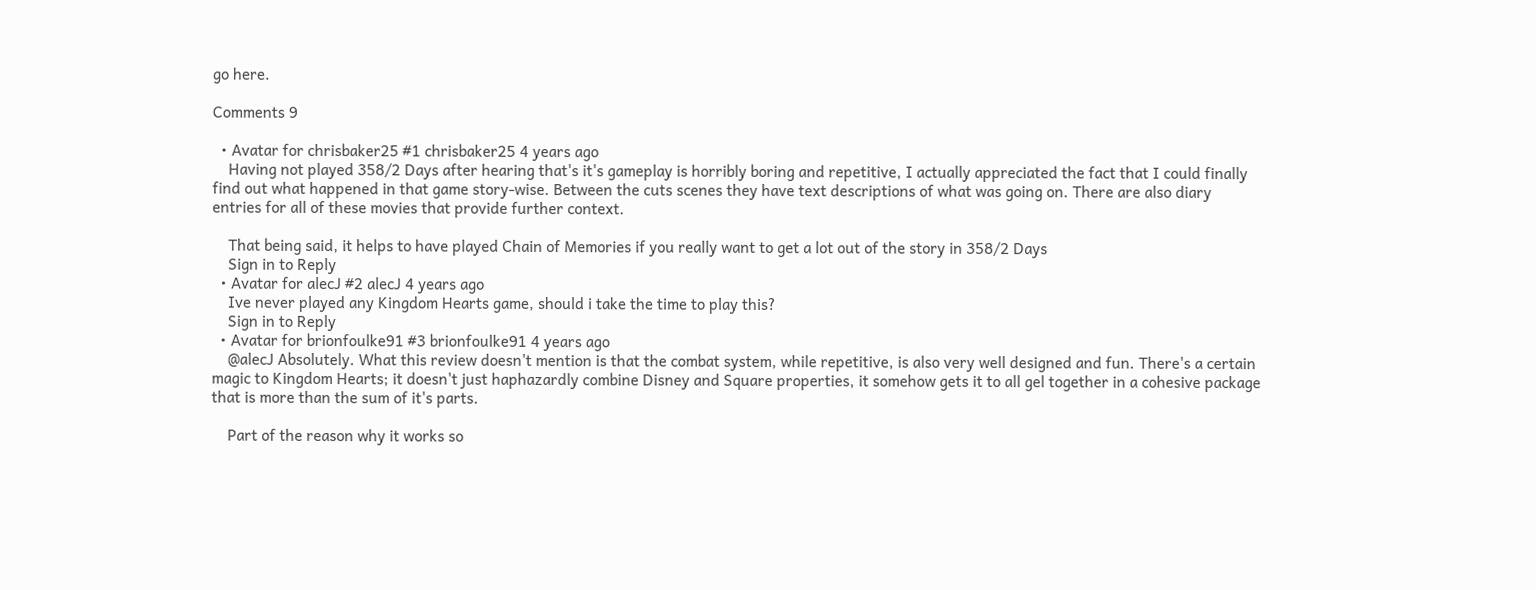go here.

Comments 9

  • Avatar for chrisbaker25 #1 chrisbaker25 4 years ago
    Having not played 358/2 Days after hearing that's it's gameplay is horribly boring and repetitive, I actually appreciated the fact that I could finally find out what happened in that game story-wise. Between the cuts scenes they have text descriptions of what was going on. There are also diary entries for all of these movies that provide further context.

    That being said, it helps to have played Chain of Memories if you really want to get a lot out of the story in 358/2 Days
    Sign in to Reply
  • Avatar for alecJ #2 alecJ 4 years ago
    Ive never played any Kingdom Hearts game, should i take the time to play this?
    Sign in to Reply
  • Avatar for brionfoulke91 #3 brionfoulke91 4 years ago
    @alecJ Absolutely. What this review doesn't mention is that the combat system, while repetitive, is also very well designed and fun. There's a certain magic to Kingdom Hearts; it doesn't just haphazardly combine Disney and Square properties, it somehow gets it to all gel together in a cohesive package that is more than the sum of it's parts.

    Part of the reason why it works so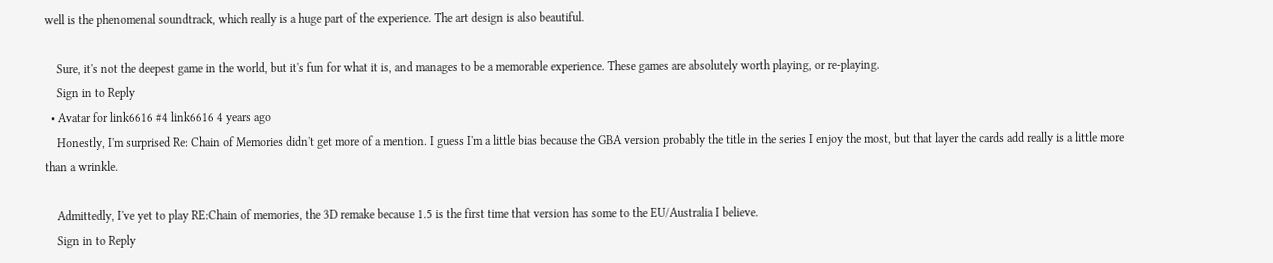well is the phenomenal soundtrack, which really is a huge part of the experience. The art design is also beautiful.

    Sure, it's not the deepest game in the world, but it's fun for what it is, and manages to be a memorable experience. These games are absolutely worth playing, or re-playing.
    Sign in to Reply
  • Avatar for link6616 #4 link6616 4 years ago
    Honestly, I'm surprised Re: Chain of Memories didn't get more of a mention. I guess I'm a little bias because the GBA version probably the title in the series I enjoy the most, but that layer the cards add really is a little more than a wrinkle.

    Admittedly, I've yet to play RE:Chain of memories, the 3D remake because 1.5 is the first time that version has some to the EU/Australia I believe.
    Sign in to Reply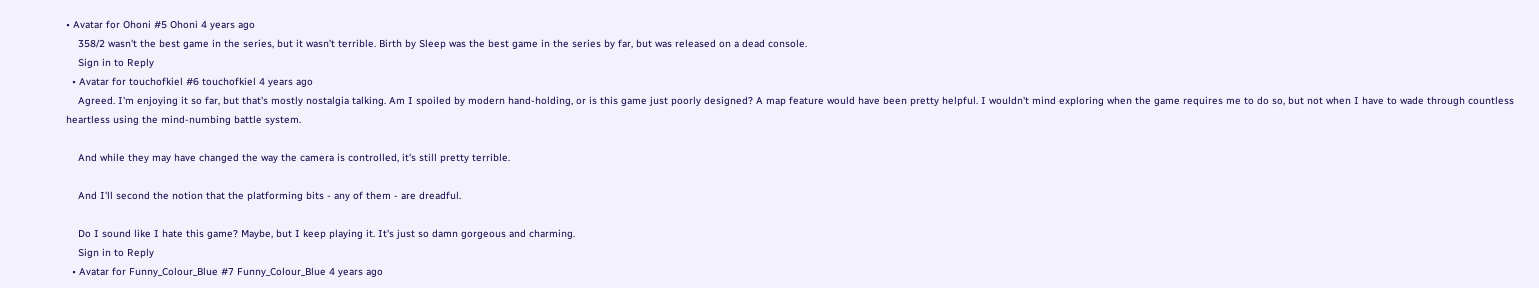• Avatar for Ohoni #5 Ohoni 4 years ago
    358/2 wasn't the best game in the series, but it wasn't terrible. Birth by Sleep was the best game in the series by far, but was released on a dead console.
    Sign in to Reply
  • Avatar for touchofkiel #6 touchofkiel 4 years ago
    Agreed. I'm enjoying it so far, but that's mostly nostalgia talking. Am I spoiled by modern hand-holding, or is this game just poorly designed? A map feature would have been pretty helpful. I wouldn't mind exploring when the game requires me to do so, but not when I have to wade through countless heartless using the mind-numbing battle system.

    And while they may have changed the way the camera is controlled, it's still pretty terrible.

    And I'll second the notion that the platforming bits - any of them - are dreadful.

    Do I sound like I hate this game? Maybe, but I keep playing it. It's just so damn gorgeous and charming.
    Sign in to Reply
  • Avatar for Funny_Colour_Blue #7 Funny_Colour_Blue 4 years ago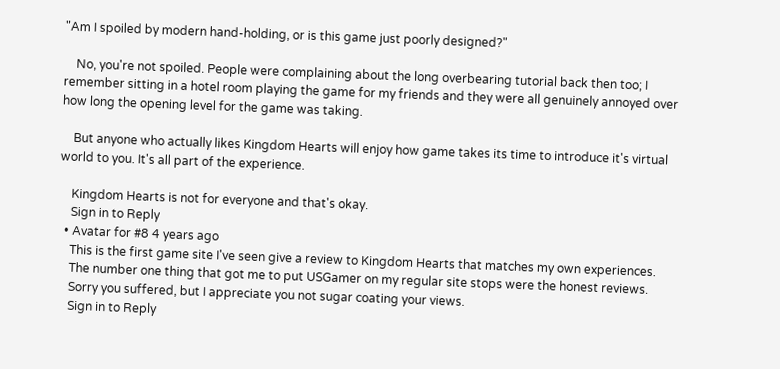"Am I spoiled by modern hand-holding, or is this game just poorly designed?"

    No, you're not spoiled. People were complaining about the long overbearing tutorial back then too; I remember sitting in a hotel room playing the game for my friends and they were all genuinely annoyed over how long the opening level for the game was taking.

    But anyone who actually likes Kingdom Hearts will enjoy how game takes its time to introduce it's virtual world to you. It's all part of the experience.

    Kingdom Hearts is not for everyone and that's okay.
    Sign in to Reply
  • Avatar for #8 4 years ago
    This is the first game site I've seen give a review to Kingdom Hearts that matches my own experiences.
    The number one thing that got me to put USGamer on my regular site stops were the honest reviews.
    Sorry you suffered, but I appreciate you not sugar coating your views.
    Sign in to Reply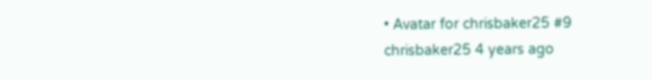• Avatar for chrisbaker25 #9 chrisbaker25 4 years ago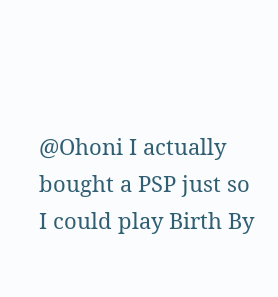@Ohoni I actually bought a PSP just so I could play Birth By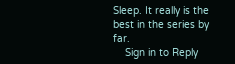Sleep. It really is the best in the series by far.
    Sign in to Reply